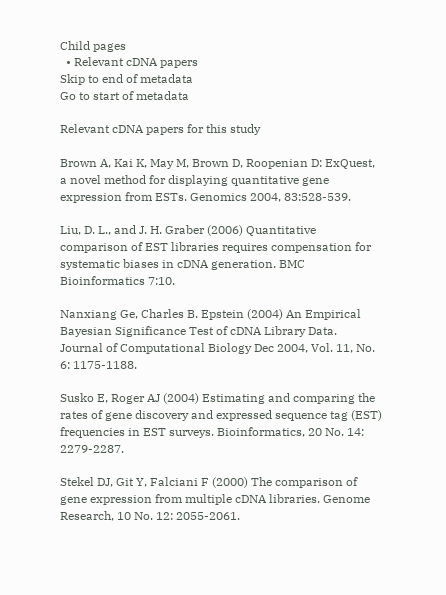Child pages
  • Relevant cDNA papers
Skip to end of metadata
Go to start of metadata

Relevant cDNA papers for this study

Brown A, Kai K, May M, Brown D, Roopenian D: ExQuest, a novel method for displaying quantitative gene expression from ESTs. Genomics 2004, 83:528-539.

Liu, D. L., and J. H. Graber (2006) Quantitative comparison of EST libraries requires compensation for systematic biases in cDNA generation. BMC Bioinformatics 7:10.

Nanxiang Ge, Charles B. Epstein (2004) An Empirical Bayesian Significance Test of cDNA Library Data. Journal of Computational Biology Dec 2004, Vol. 11, No. 6: 1175-1188.

Susko E, Roger AJ (2004) Estimating and comparing the rates of gene discovery and expressed sequence tag (EST) frequencies in EST surveys. Bioinformatics, 20 No. 14: 2279-2287.

Stekel DJ, Git Y, Falciani F (2000) The comparison of gene expression from multiple cDNA libraries. Genome Research, 10 No. 12: 2055-2061.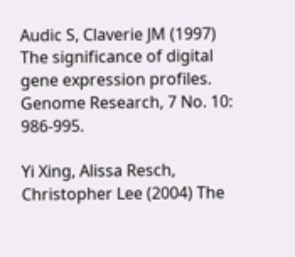Audic S, Claverie JM (1997) The significance of digital gene expression profiles. Genome Research, 7 No. 10: 986-995.

Yi Xing, Alissa Resch, Christopher Lee (2004) The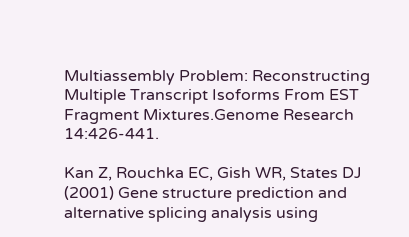Multiassembly Problem: Reconstructing Multiple Transcript Isoforms From EST Fragment Mixtures.Genome Research 14:426-441.

Kan Z, Rouchka EC, Gish WR, States DJ (2001) Gene structure prediction and alternative splicing analysis using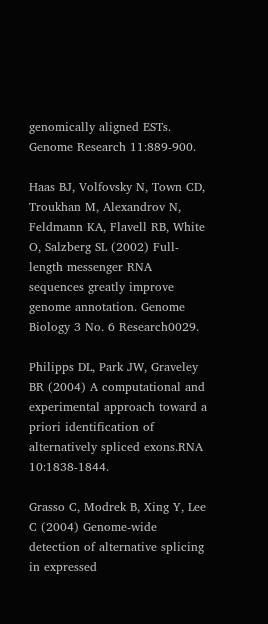genomically aligned ESTs. Genome Research 11:889-900.

Haas BJ, Volfovsky N, Town CD, Troukhan M, Alexandrov N, Feldmann KA, Flavell RB, White O, Salzberg SL (2002) Full-length messenger RNA sequences greatly improve genome annotation. Genome Biology 3 No. 6 Research0029.

Philipps DL, Park JW, Graveley BR (2004) A computational and experimental approach toward a priori identification of alternatively spliced exons.RNA 10:1838-1844.

Grasso C, Modrek B, Xing Y, Lee C (2004) Genome-wide detection of alternative splicing in expressed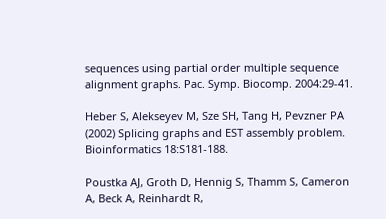sequences using partial order multiple sequence alignment graphs. Pac. Symp. Biocomp. 2004:29-41.

Heber S, Alekseyev M, Sze SH, Tang H, Pevzner PA (2002) Splicing graphs and EST assembly problem. Bioinformatics 18:S181-188.

Poustka AJ, Groth D, Hennig S, Thamm S, Cameron A, Beck A, Reinhardt R,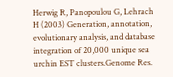Herwig R, Panopoulou G, Lehrach H (2003) Generation, annotation, evolutionary analysis, and database integration of 20,000 unique sea urchin EST clusters.Genome Res.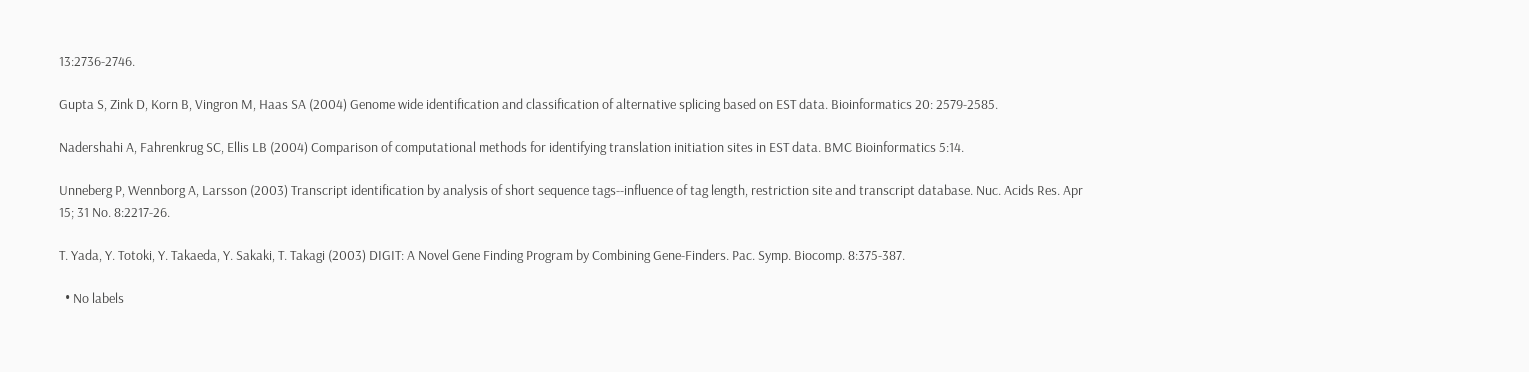13:2736-2746.

Gupta S, Zink D, Korn B, Vingron M, Haas SA (2004) Genome wide identification and classification of alternative splicing based on EST data. Bioinformatics 20: 2579-2585.

Nadershahi A, Fahrenkrug SC, Ellis LB (2004) Comparison of computational methods for identifying translation initiation sites in EST data. BMC Bioinformatics 5:14.

Unneberg P, Wennborg A, Larsson (2003) Transcript identification by analysis of short sequence tags--influence of tag length, restriction site and transcript database. Nuc. Acids Res. Apr 15; 31 No. 8:2217-26.

T. Yada, Y. Totoki, Y. Takaeda, Y. Sakaki, T. Takagi (2003) DIGIT: A Novel Gene Finding Program by Combining Gene-Finders. Pac. Symp. Biocomp. 8:375-387.

  • No labels